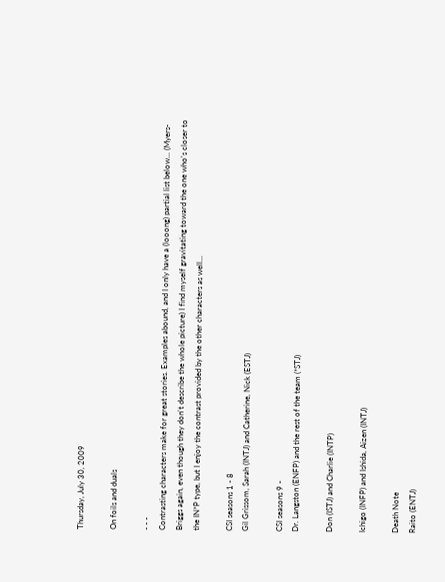Thursday, July 30, 2009

On foils and duals

- - -
Contrasting characters make for great stories. Examples abound, and I only have a (looong) partial list below... (Myers-Briggs again, even though they don't describe the whole picture) I find myself gravitating toward the one who's closer to the IN*P type, but I enjoy the contrast provided by the other characters as well...

CSI seasons 1 - 8
Gil Grissom, Sarah (INTJ) and Catherine, Nick (ESTJ)

CSI seasons 9 -
Dr. Langston (ENFP) and the rest of the team (*STJ)

Don (ISTJ) and Charlie (INTP)

Ichigo (INFP) and Ishida, Aizen (INTJ)

Death Note
Raito (ENTJ)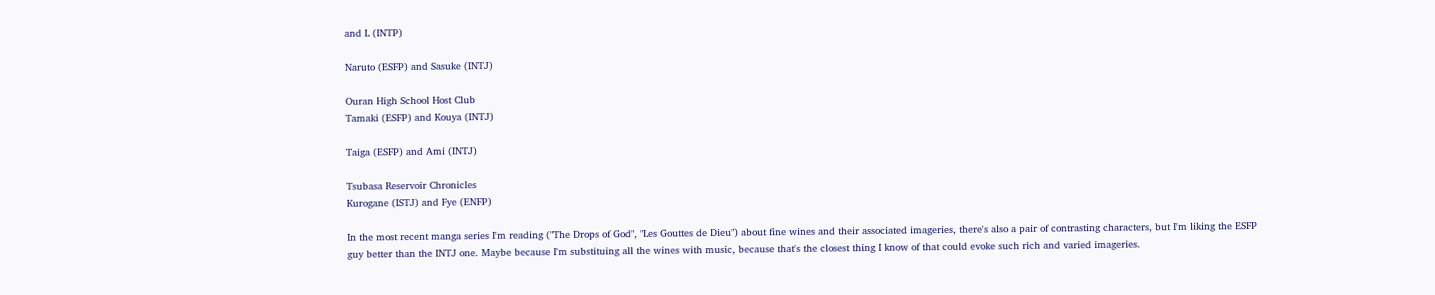and L (INTP)

Naruto (ESFP) and Sasuke (INTJ)

Ouran High School Host Club
Tamaki (ESFP) and Kouya (INTJ)

Taiga (ESFP) and Ami (INTJ)

Tsubasa Reservoir Chronicles
Kurogane (ISTJ) and Fye (ENFP)

In the most recent manga series I'm reading ("The Drops of God", "Les Gouttes de Dieu") about fine wines and their associated imageries, there's also a pair of contrasting characters, but I'm liking the ESFP guy better than the INTJ one. Maybe because I'm substituing all the wines with music, because that's the closest thing I know of that could evoke such rich and varied imageries.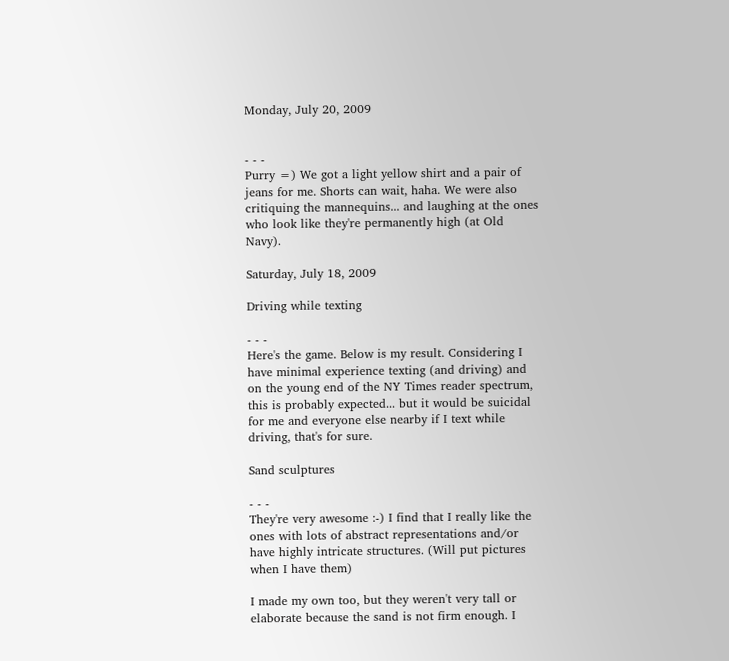Monday, July 20, 2009


- - -
Purry =) We got a light yellow shirt and a pair of jeans for me. Shorts can wait, haha. We were also critiquing the mannequins... and laughing at the ones who look like they're permanently high (at Old Navy).

Saturday, July 18, 2009

Driving while texting

- - -
Here's the game. Below is my result. Considering I have minimal experience texting (and driving) and on the young end of the NY Times reader spectrum, this is probably expected... but it would be suicidal for me and everyone else nearby if I text while driving, that's for sure.

Sand sculptures

- - -
They're very awesome :-) I find that I really like the ones with lots of abstract representations and/or have highly intricate structures. (Will put pictures when I have them)

I made my own too, but they weren't very tall or elaborate because the sand is not firm enough. I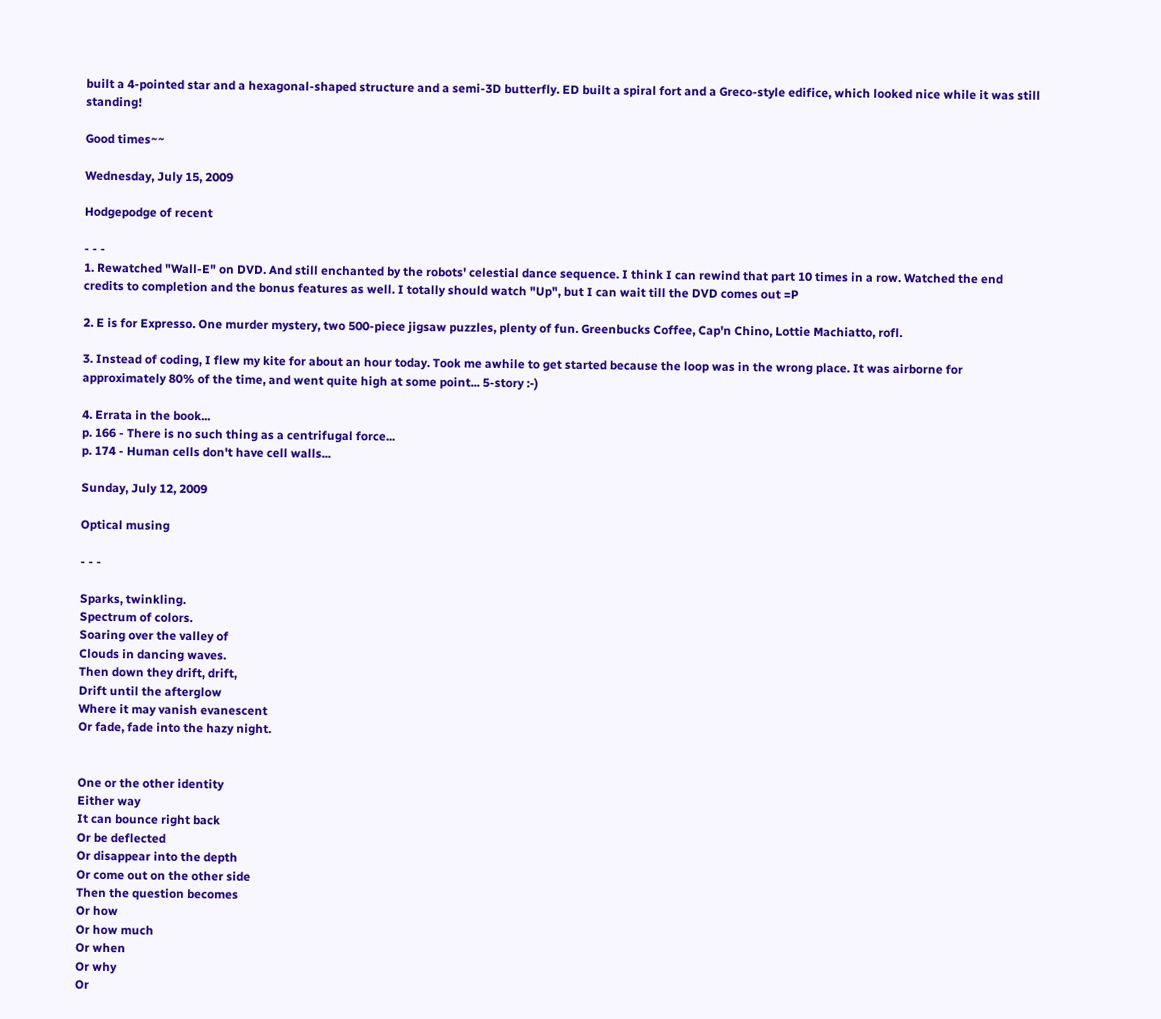built a 4-pointed star and a hexagonal-shaped structure and a semi-3D butterfly. ED built a spiral fort and a Greco-style edifice, which looked nice while it was still standing!

Good times~~

Wednesday, July 15, 2009

Hodgepodge of recent

- - -
1. Rewatched "Wall-E" on DVD. And still enchanted by the robots' celestial dance sequence. I think I can rewind that part 10 times in a row. Watched the end credits to completion and the bonus features as well. I totally should watch "Up", but I can wait till the DVD comes out =P

2. E is for Expresso. One murder mystery, two 500-piece jigsaw puzzles, plenty of fun. Greenbucks Coffee, Cap'n Chino, Lottie Machiatto, rofl.

3. Instead of coding, I flew my kite for about an hour today. Took me awhile to get started because the loop was in the wrong place. It was airborne for approximately 80% of the time, and went quite high at some point... 5-story :-)

4. Errata in the book...
p. 166 - There is no such thing as a centrifugal force...
p. 174 - Human cells don't have cell walls...

Sunday, July 12, 2009

Optical musing

- - -

Sparks, twinkling.
Spectrum of colors.
Soaring over the valley of
Clouds in dancing waves.
Then down they drift, drift,
Drift until the afterglow
Where it may vanish evanescent
Or fade, fade into the hazy night.


One or the other identity
Either way
It can bounce right back
Or be deflected
Or disappear into the depth
Or come out on the other side
Then the question becomes
Or how
Or how much
Or when
Or why
Or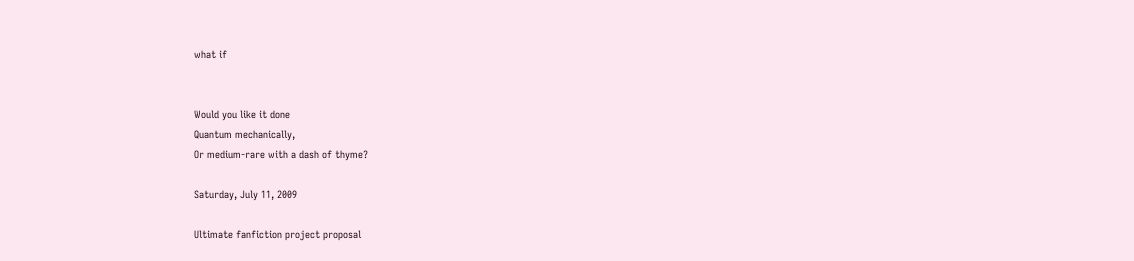what if


Would you like it done
Quantum mechanically,
Or medium-rare with a dash of thyme?

Saturday, July 11, 2009

Ultimate fanfiction project proposal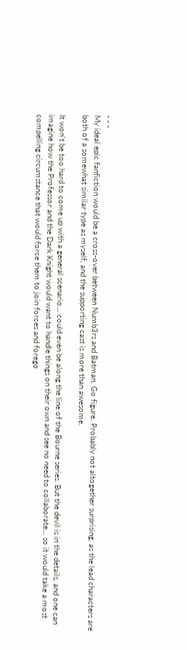- - -
My ideal epic fanfiction would be a cross-over between Numb3rs and Batman. Go figure. Probably not altogether surprising, as the lead characters are both of a somewhat similar type as myself, and the supporting cast is more than awesome.

It won't be too hard to come up with a general scenario... could even be along the line of the Bourne series. But the devil is in the details, and one can imagine how the Professor and the Dark Knight would want to handle things on their own and see no need to collaborate... so it would take a most compelling circumstance that would force them to join forces and forego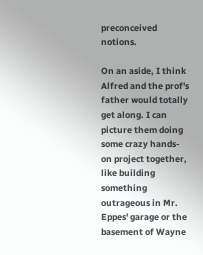preconceived notions.

On an aside, I think Alfred and the prof's father would totally get along. I can picture them doing some crazy hands-on project together, like building something outrageous in Mr. Eppes' garage or the basement of Wayne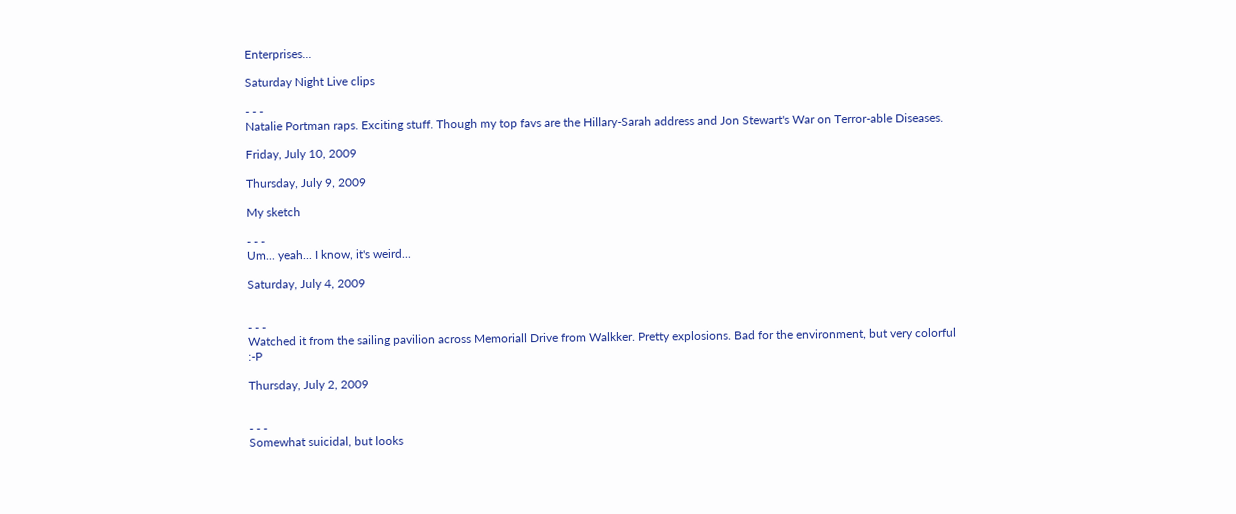Enterprises...

Saturday Night Live clips

- - -
Natalie Portman raps. Exciting stuff. Though my top favs are the Hillary-Sarah address and Jon Stewart's War on Terror-able Diseases.

Friday, July 10, 2009

Thursday, July 9, 2009

My sketch

- - -
Um... yeah... I know, it's weird...

Saturday, July 4, 2009


- - -
Watched it from the sailing pavilion across Memoriall Drive from Walkker. Pretty explosions. Bad for the environment, but very colorful :-P

Thursday, July 2, 2009


- - -
Somewhat suicidal, but looks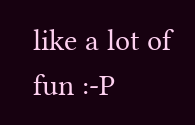like a lot of fun :-P